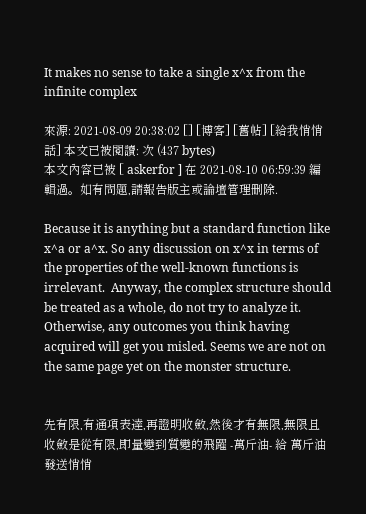It makes no sense to take a single x^x from the infinite complex

來源: 2021-08-09 20:38:02 [] [博客] [舊帖] [給我悄悄話] 本文已被閱讀: 次 (437 bytes)
本文內容已被 [ askerfor ] 在 2021-08-10 06:59:39 編輯過。如有問題,請報告版主或論壇管理刪除.

Because it is anything but a standard function like x^a or a^x. So any discussion on x^x in terms of the properties of the well-known functions is irrelevant.  Anyway, the complex structure should be treated as a whole, do not try to analyze it. Otherwise, any outcomes you think having acquired will get you misled. Seems we are not on the same page yet on the monster structure.


先有限,有通項表達,再證明收斂,然後才有無限,無限且收斂是從有限,即量變到質變的飛躍 -萬斤油- 給 萬斤油 發送悄悄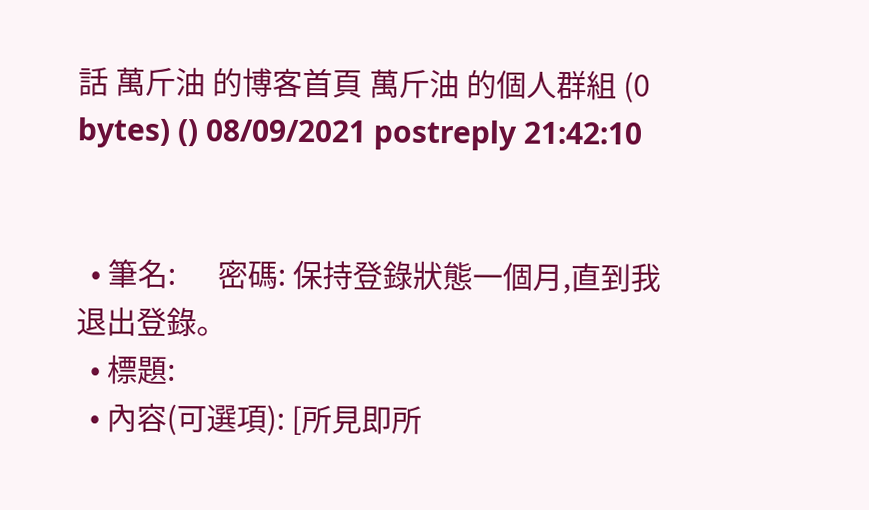話 萬斤油 的博客首頁 萬斤油 的個人群組 (0 bytes) () 08/09/2021 postreply 21:42:10


  • 筆名:      密碼: 保持登錄狀態一個月,直到我退出登錄。
  • 標題:
  • 內容(可選項): [所見即所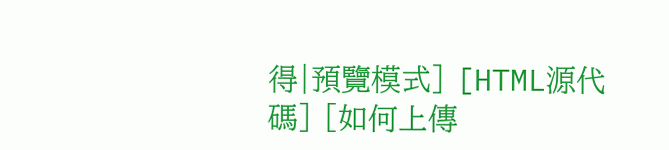得|預覽模式] [HTML源代碼] [如何上傳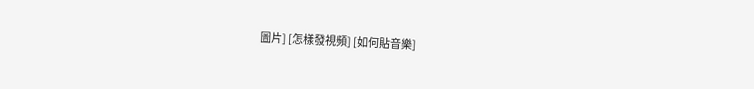圖片] [怎樣發視頻] [如何貼音樂]